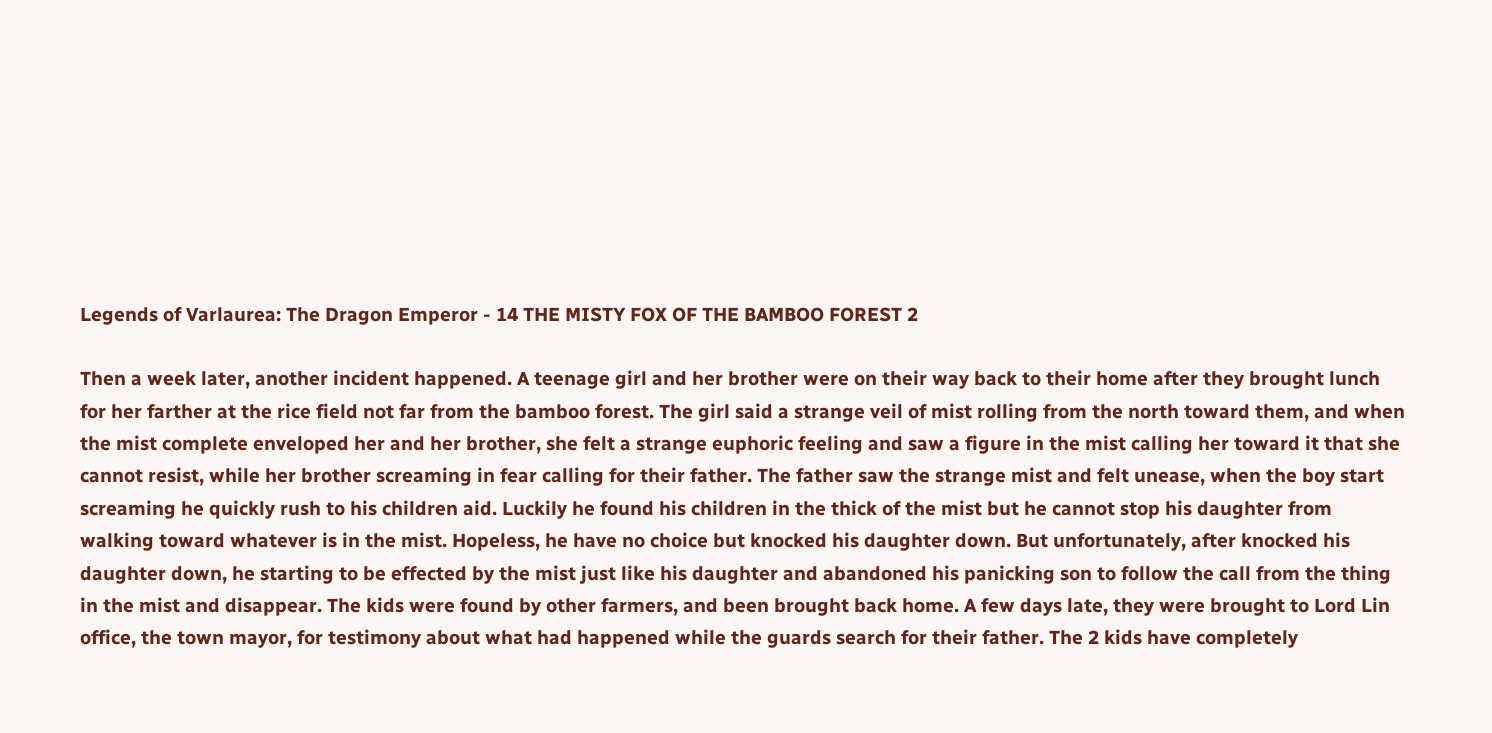Legends of Varlaurea: The Dragon Emperor - 14 THE MISTY FOX OF THE BAMBOO FOREST 2

Then a week later, another incident happened. A teenage girl and her brother were on their way back to their home after they brought lunch for her farther at the rice field not far from the bamboo forest. The girl said a strange veil of mist rolling from the north toward them, and when the mist complete enveloped her and her brother, she felt a strange euphoric feeling and saw a figure in the mist calling her toward it that she cannot resist, while her brother screaming in fear calling for their father. The father saw the strange mist and felt unease, when the boy start screaming he quickly rush to his children aid. Luckily he found his children in the thick of the mist but he cannot stop his daughter from walking toward whatever is in the mist. Hopeless, he have no choice but knocked his daughter down. But unfortunately, after knocked his daughter down, he starting to be effected by the mist just like his daughter and abandoned his panicking son to follow the call from the thing in the mist and disappear. The kids were found by other farmers, and been brought back home. A few days late, they were brought to Lord Lin office, the town mayor, for testimony about what had happened while the guards search for their father. The 2 kids have completely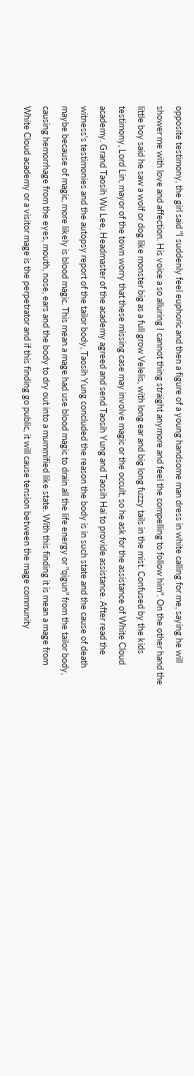opposite testimony, the girl said "I suddenly feel euphoric and then a figure of a young handsome man dress in white calling for me, saying he will shower me with love and affection. His voice a so alluring I cannot thing straight anymore and feel the compelling to follow him". On the other hand the little boy said he saw a wolf or dog like monster big as a full grow Velelis, with long ear and big long fuzzy tails in the mist. Confused by the kids testimony, Lord Lin, mayor of the town worry that these missing case may involve magic or the occult, so he ask for the assistance of White Cloud academy. Grand Taosih Wu Lee, Headmaster of the academy agreed and send Taosih Yung and Taosih Hai to provide assistance. After read the witness's testimonies and the autopsy report of the tailor body, Taosih Yung concluded the reason the body is in such state and the cause of death maybe because of magic, more likely is blood magic. This mean a mage had use blood magic to drain all the life energy or "qigun" from the tailor body, causing hemorrhage from the eyes, mouth, nose, ears and the body to dry out into a mummified like state. With this finding it is mean a mage from White Cloud academy or a visitor mage is the perpetrator and if this finding go public, it will cause tension between the mage community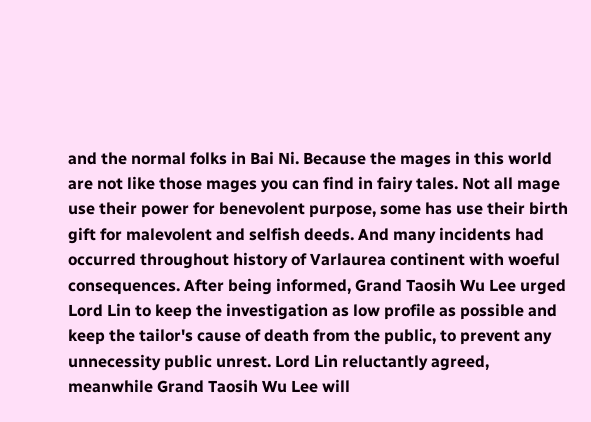and the normal folks in Bai Ni. Because the mages in this world are not like those mages you can find in fairy tales. Not all mage use their power for benevolent purpose, some has use their birth gift for malevolent and selfish deeds. And many incidents had occurred throughout history of Varlaurea continent with woeful consequences. After being informed, Grand Taosih Wu Lee urged Lord Lin to keep the investigation as low profile as possible and keep the tailor's cause of death from the public, to prevent any unnecessity public unrest. Lord Lin reluctantly agreed, meanwhile Grand Taosih Wu Lee will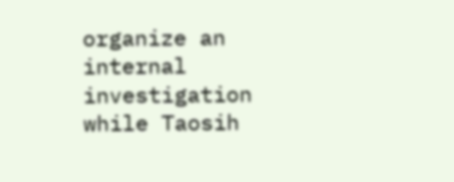organize an internal investigation while Taosih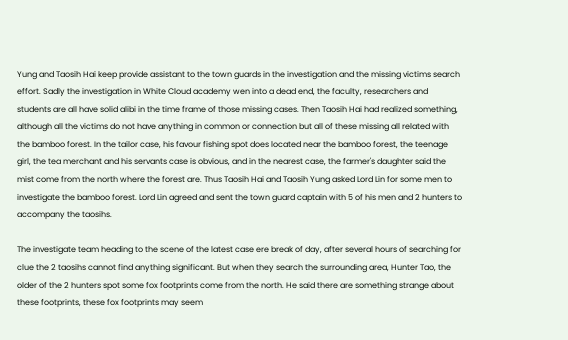Yung and Taosih Hai keep provide assistant to the town guards in the investigation and the missing victims search effort. Sadly the investigation in White Cloud academy wen into a dead end, the faculty, researchers and students are all have solid alibi in the time frame of those missing cases. Then Taosih Hai had realized something, although all the victims do not have anything in common or connection but all of these missing all related with the bamboo forest. In the tailor case, his favour fishing spot does located near the bamboo forest, the teenage girl, the tea merchant and his servants case is obvious, and in the nearest case, the farmer's daughter said the mist come from the north where the forest are. Thus Taosih Hai and Taosih Yung asked Lord Lin for some men to investigate the bamboo forest. Lord Lin agreed and sent the town guard captain with 5 of his men and 2 hunters to accompany the taosihs.

The investigate team heading to the scene of the latest case ere break of day, after several hours of searching for clue the 2 taosihs cannot find anything significant. But when they search the surrounding area, Hunter Tao, the older of the 2 hunters spot some fox footprints come from the north. He said there are something strange about these footprints, these fox footprints may seem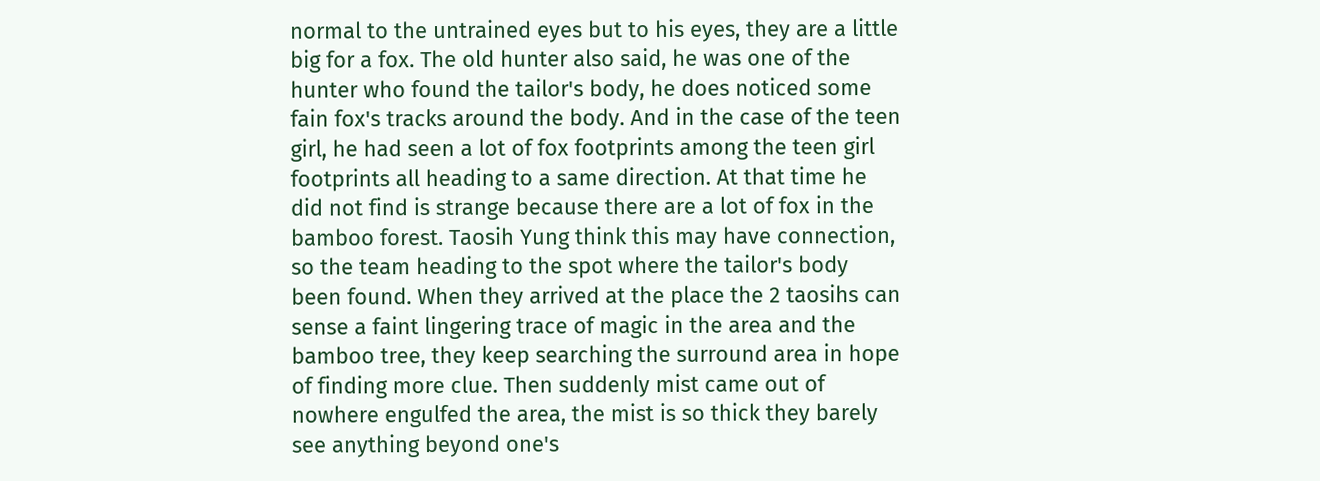normal to the untrained eyes but to his eyes, they are a little big for a fox. The old hunter also said, he was one of the hunter who found the tailor's body, he does noticed some fain fox's tracks around the body. And in the case of the teen girl, he had seen a lot of fox footprints among the teen girl footprints all heading to a same direction. At that time he did not find is strange because there are a lot of fox in the bamboo forest. Taosih Yung think this may have connection, so the team heading to the spot where the tailor's body been found. When they arrived at the place the 2 taosihs can sense a faint lingering trace of magic in the area and the bamboo tree, they keep searching the surround area in hope of finding more clue. Then suddenly mist came out of nowhere engulfed the area, the mist is so thick they barely see anything beyond one's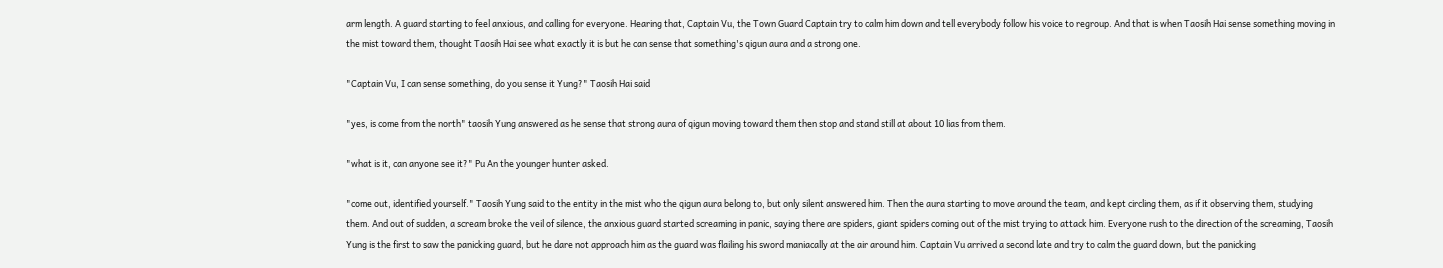arm length. A guard starting to feel anxious, and calling for everyone. Hearing that, Captain Vu, the Town Guard Captain try to calm him down and tell everybody follow his voice to regroup. And that is when Taosih Hai sense something moving in the mist toward them, thought Taosih Hai see what exactly it is but he can sense that something's qigun aura and a strong one.

"Captain Vu, I can sense something, do you sense it Yung?" Taosih Hai said

"yes, is come from the north" taosih Yung answered as he sense that strong aura of qigun moving toward them then stop and stand still at about 10 lias from them.

"what is it, can anyone see it?" Pu An the younger hunter asked.

"come out, identified yourself." Taosih Yung said to the entity in the mist who the qigun aura belong to, but only silent answered him. Then the aura starting to move around the team, and kept circling them, as if it observing them, studying them. And out of sudden, a scream broke the veil of silence, the anxious guard started screaming in panic, saying there are spiders, giant spiders coming out of the mist trying to attack him. Everyone rush to the direction of the screaming, Taosih Yung is the first to saw the panicking guard, but he dare not approach him as the guard was flailing his sword maniacally at the air around him. Captain Vu arrived a second late and try to calm the guard down, but the panicking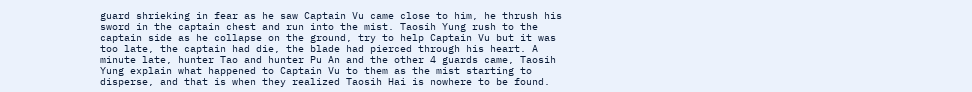guard shrieking in fear as he saw Captain Vu came close to him, he thrush his sword in the captain chest and run into the mist. Taosih Yung rush to the captain side as he collapse on the ground, try to help Captain Vu but it was too late, the captain had die, the blade had pierced through his heart. A minute late, hunter Tao and hunter Pu An and the other 4 guards came, Taosih Yung explain what happened to Captain Vu to them as the mist starting to disperse, and that is when they realized Taosih Hai is nowhere to be found.